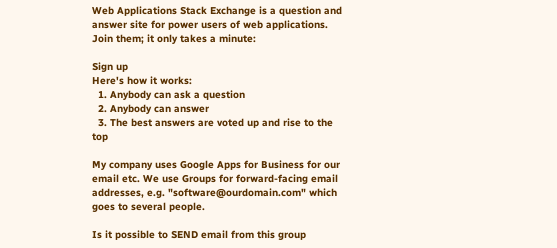Web Applications Stack Exchange is a question and answer site for power users of web applications. Join them; it only takes a minute:

Sign up
Here's how it works:
  1. Anybody can ask a question
  2. Anybody can answer
  3. The best answers are voted up and rise to the top

My company uses Google Apps for Business for our email etc. We use Groups for forward-facing email addresses, e.g. "software@ourdomain.com" which goes to several people.

Is it possible to SEND email from this group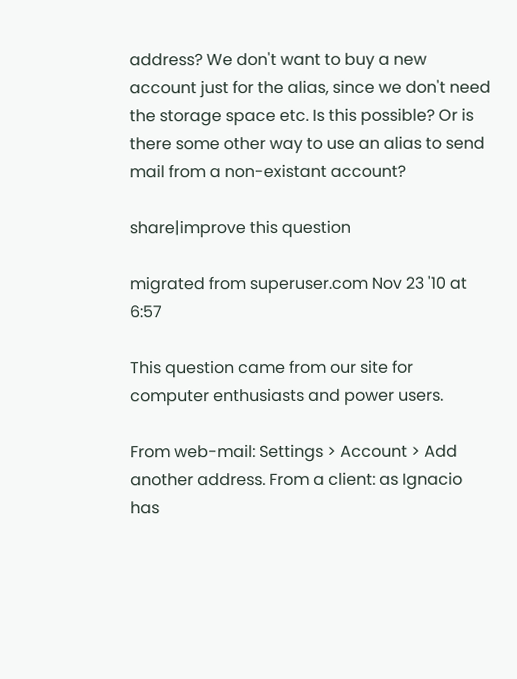address? We don't want to buy a new account just for the alias, since we don't need the storage space etc. Is this possible? Or is there some other way to use an alias to send mail from a non-existant account?

share|improve this question

migrated from superuser.com Nov 23 '10 at 6:57

This question came from our site for computer enthusiasts and power users.

From web-mail: Settings > Account > Add another address. From a client: as Ignacio has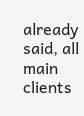already said, all main clients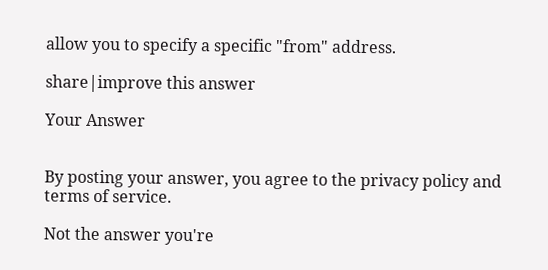allow you to specify a specific "from" address.

share|improve this answer

Your Answer


By posting your answer, you agree to the privacy policy and terms of service.

Not the answer you're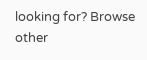looking for? Browse other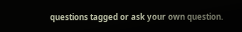questions tagged or ask your own question.